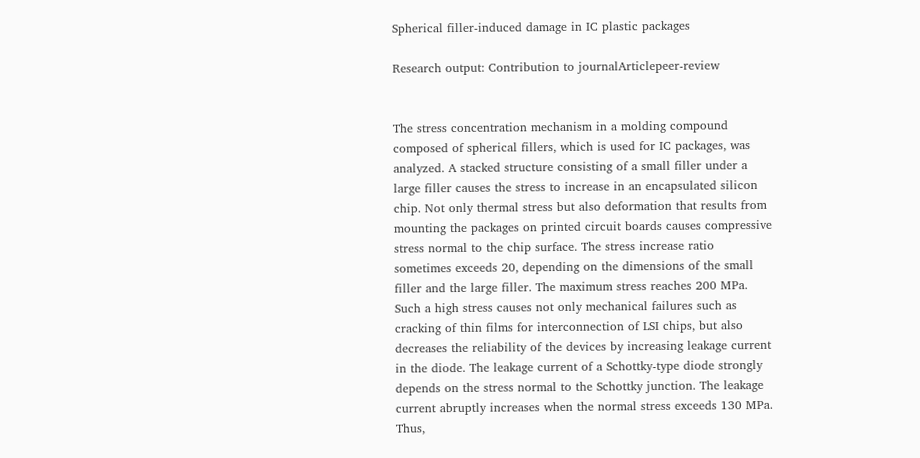Spherical filler-induced damage in IC plastic packages

Research output: Contribution to journalArticlepeer-review


The stress concentration mechanism in a molding compound composed of spherical fillers, which is used for IC packages, was analyzed. A stacked structure consisting of a small filler under a large filler causes the stress to increase in an encapsulated silicon chip. Not only thermal stress but also deformation that results from mounting the packages on printed circuit boards causes compressive stress normal to the chip surface. The stress increase ratio sometimes exceeds 20, depending on the dimensions of the small filler and the large filler. The maximum stress reaches 200 MPa. Such a high stress causes not only mechanical failures such as cracking of thin films for interconnection of LSI chips, but also decreases the reliability of the devices by increasing leakage current in the diode. The leakage current of a Schottky-type diode strongly depends on the stress normal to the Schottky junction. The leakage current abruptly increases when the normal stress exceeds 130 MPa. Thus,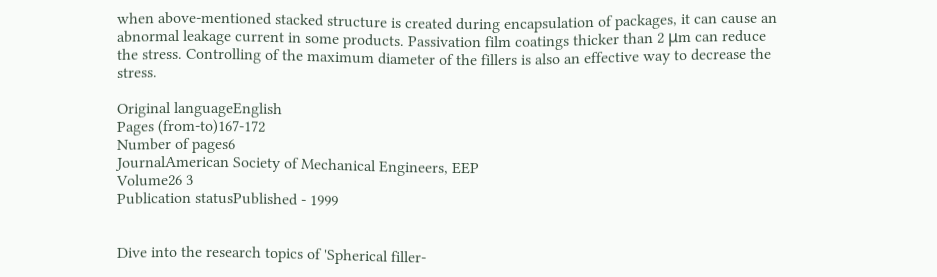when above-mentioned stacked structure is created during encapsulation of packages, it can cause an abnormal leakage current in some products. Passivation film coatings thicker than 2 μm can reduce the stress. Controlling of the maximum diameter of the fillers is also an effective way to decrease the stress.

Original languageEnglish
Pages (from-to)167-172
Number of pages6
JournalAmerican Society of Mechanical Engineers, EEP
Volume26 3
Publication statusPublished - 1999


Dive into the research topics of 'Spherical filler-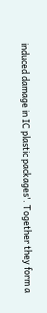induced damage in IC plastic packages'. Together they form a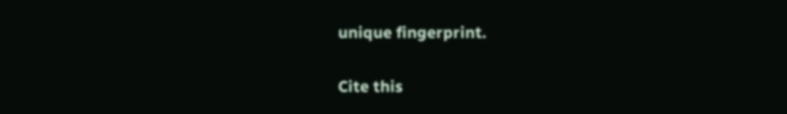unique fingerprint.

Cite this